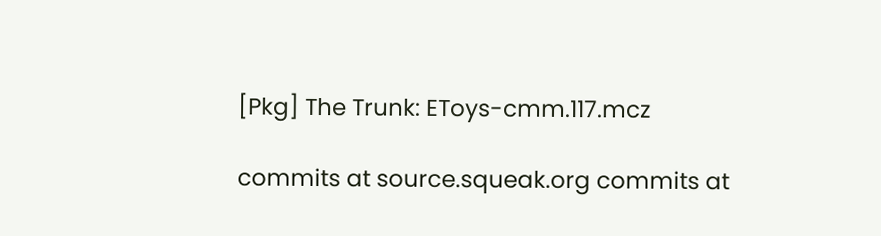[Pkg] The Trunk: EToys-cmm.117.mcz

commits at source.squeak.org commits at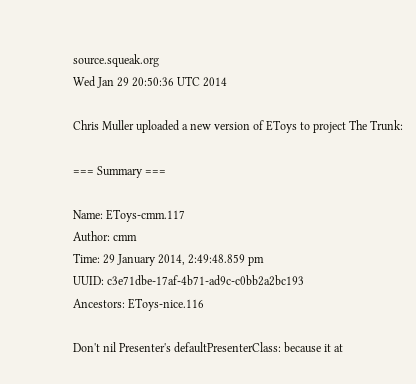source.squeak.org
Wed Jan 29 20:50:36 UTC 2014

Chris Muller uploaded a new version of EToys to project The Trunk:

=== Summary ===

Name: EToys-cmm.117
Author: cmm
Time: 29 January 2014, 2:49:48.859 pm
UUID: c3e71dbe-17af-4b71-ad9c-c0bb2a2bc193
Ancestors: EToys-nice.116

Don't nil Presenter's defaultPresenterClass: because it at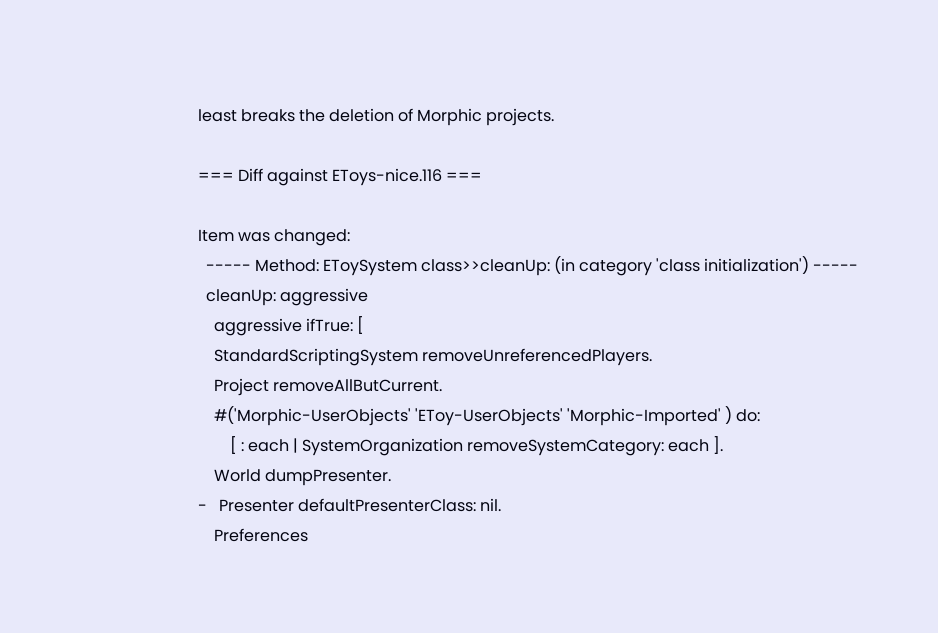least breaks the deletion of Morphic projects.

=== Diff against EToys-nice.116 ===

Item was changed:
  ----- Method: EToySystem class>>cleanUp: (in category 'class initialization') -----
  cleanUp: aggressive
    aggressive ifTrue: [
    StandardScriptingSystem removeUnreferencedPlayers.
    Project removeAllButCurrent.
    #('Morphic-UserObjects' 'EToy-UserObjects' 'Morphic-Imported' ) do:
        [ : each | SystemOrganization removeSystemCategory: each ].
    World dumpPresenter.
-   Presenter defaultPresenterClass: nil.
    Preferences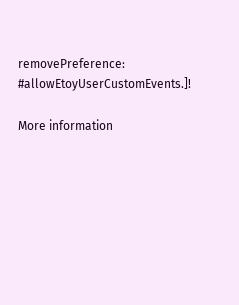removePreference: #allowEtoyUserCustomEvents.]!

More information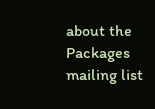about the Packages mailing list